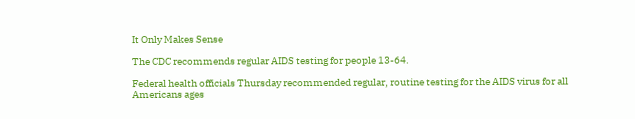It Only Makes Sense

The CDC recommends regular AIDS testing for people 13-64.

Federal health officials Thursday recommended regular, routine testing for the AIDS virus for all Americans ages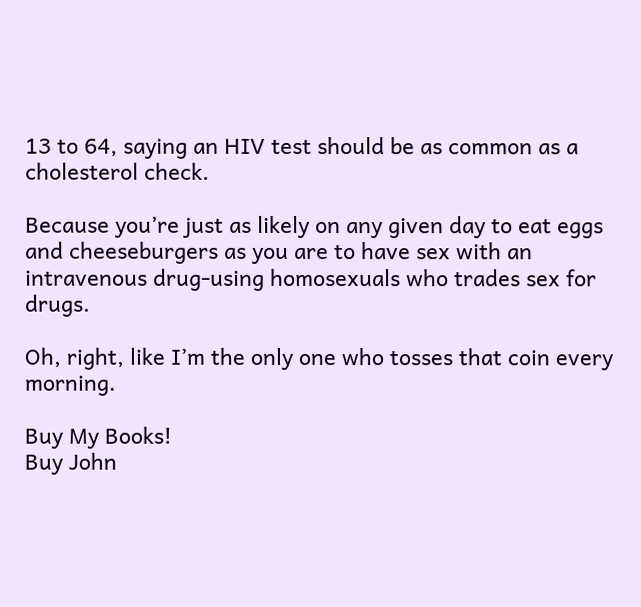13 to 64, saying an HIV test should be as common as a cholesterol check.

Because you’re just as likely on any given day to eat eggs and cheeseburgers as you are to have sex with an intravenous drug-using homosexuals who trades sex for drugs.

Oh, right, like I’m the only one who tosses that coin every morning.

Buy My Books!
Buy John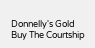Donnelly's Gold Buy The Courtship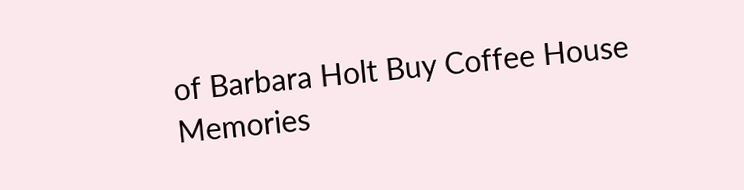of Barbara Holt Buy Coffee House Memories